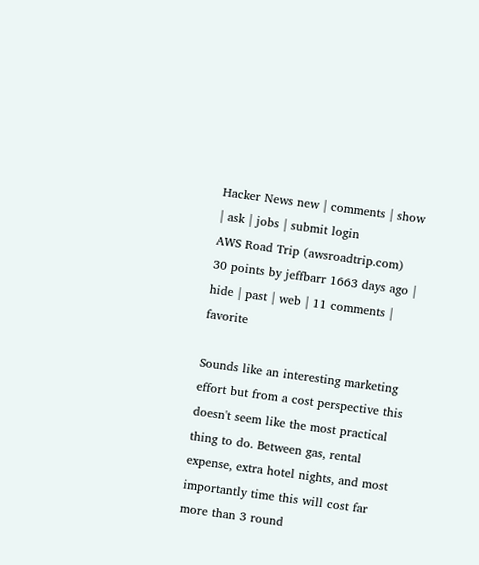Hacker News new | comments | show | ask | jobs | submit login
AWS Road Trip (awsroadtrip.com)
30 points by jeffbarr 1663 days ago | hide | past | web | 11 comments | favorite

Sounds like an interesting marketing effort but from a cost perspective this doesn't seem like the most practical thing to do. Between gas, rental expense, extra hotel nights, and most importantly time this will cost far more than 3 round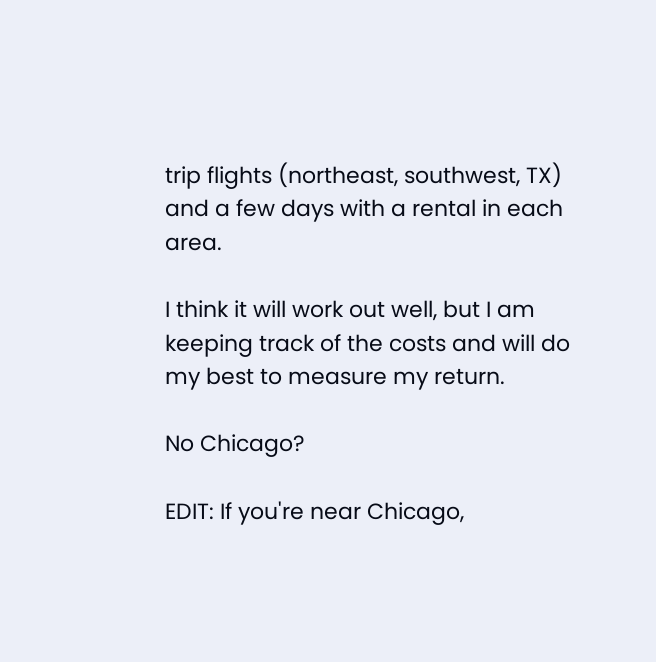trip flights (northeast, southwest, TX) and a few days with a rental in each area.

I think it will work out well, but I am keeping track of the costs and will do my best to measure my return.

No Chicago?

EDIT: If you're near Chicago,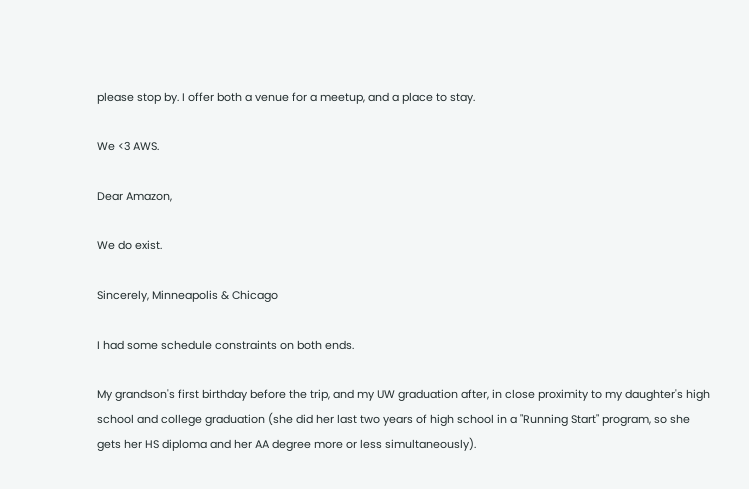please stop by. I offer both a venue for a meetup, and a place to stay.

We <3 AWS.

Dear Amazon,

We do exist.

Sincerely, Minneapolis & Chicago

I had some schedule constraints on both ends.

My grandson's first birthday before the trip, and my UW graduation after, in close proximity to my daughter's high school and college graduation (she did her last two years of high school in a "Running Start" program, so she gets her HS diploma and her AA degree more or less simultaneously).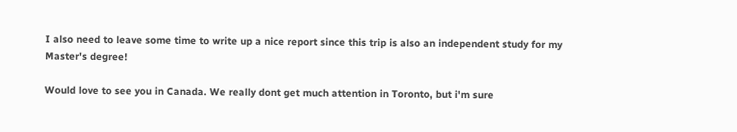I also need to leave some time to write up a nice report since this trip is also an independent study for my Master's degree!

Would love to see you in Canada. We really dont get much attention in Toronto, but i'm sure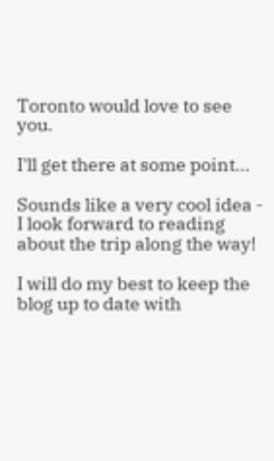Toronto would love to see you.

I'll get there at some point...

Sounds like a very cool idea - I look forward to reading about the trip along the way!

I will do my best to keep the blog up to date with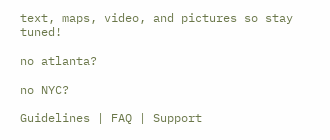text, maps, video, and pictures so stay tuned!

no atlanta?

no NYC?

Guidelines | FAQ | Support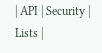| API | Security | Lists |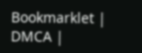Bookmarklet | DMCA |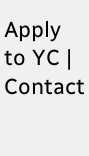Apply to YC | Contact